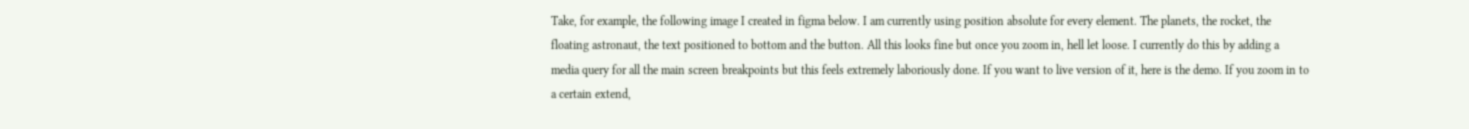Take, for example, the following image I created in figma below. I am currently using position absolute for every element. The planets, the rocket, the floating astronaut, the text positioned to bottom and the button. All this looks fine but once you zoom in, hell let loose. I currently do this by adding a media query for all the main screen breakpoints but this feels extremely laboriously done. If you want to live version of it, here is the demo. If you zoom in to a certain extend,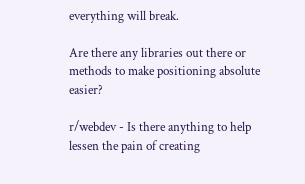everything will break.

Are there any libraries out there or methods to make positioning absolute easier?

r/webdev - Is there anything to help lessen the pain of creating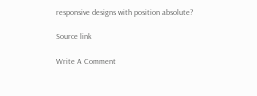responsive designs with position absolute?

Source link

Write A Comment